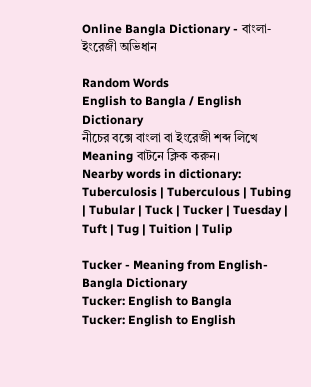Online Bangla Dictionary - বাংলা-ইংরেজী অভিধান

Random Words
English to Bangla / English Dictionary
নীচের বক্সে বাংলা বা ইংরেজী শব্দ লিখে Meaning বাটনে ক্লিক করুন।
Nearby words in dictionary:
Tuberculosis | Tuberculous | Tubing | Tubular | Tuck | Tucker | Tuesday | Tuft | Tug | Tuition | Tulip

Tucker - Meaning from English-Bangla Dictionary
Tucker: English to Bangla
Tucker: English to English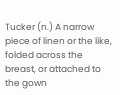Tucker (n.) A narrow piece of linen or the like, folded across the breast, or attached to the gown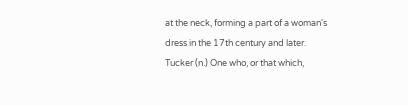at the neck, forming a part of a woman's dress in the 17th century and later.
Tucker (n.) One who, or that which,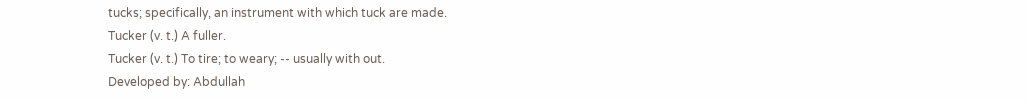tucks; specifically, an instrument with which tuck are made.
Tucker (v. t.) A fuller.
Tucker (v. t.) To tire; to weary; -- usually with out.
Developed by: Abdullah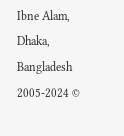Ibne Alam, Dhaka, Bangladesh
2005-2024 ©